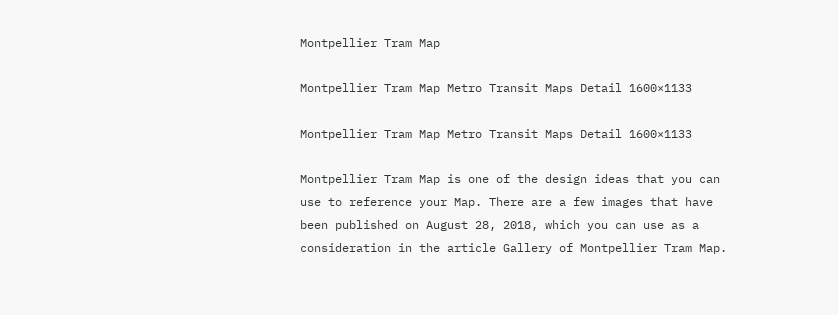Montpellier Tram Map

Montpellier Tram Map Metro Transit Maps Detail 1600×1133

Montpellier Tram Map Metro Transit Maps Detail 1600×1133

Montpellier Tram Map is one of the design ideas that you can use to reference your Map. There are a few images that have been published on August 28, 2018, which you can use as a consideration in the article Gallery of Montpellier Tram Map.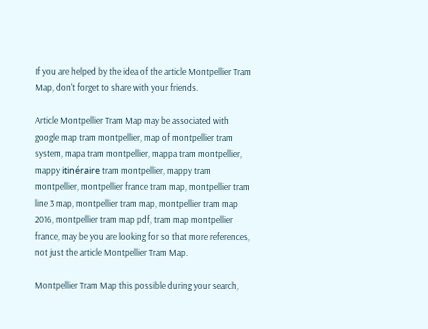If you are helped by the idea of the article Montpellier Tram Map, don't forget to share with your friends.

Article Montpellier Tram Map may be associated with google map tram montpellier, map of montpellier tram system, mapa tram montpellier, mappa tram montpellier, mappy itinéraire tram montpellier, mappy tram montpellier, montpellier france tram map, montpellier tram line 3 map, montpellier tram map, montpellier tram map 2016, montpellier tram map pdf, tram map montpellier france, may be you are looking for so that more references, not just the article Montpellier Tram Map.

Montpellier Tram Map this possible during your search,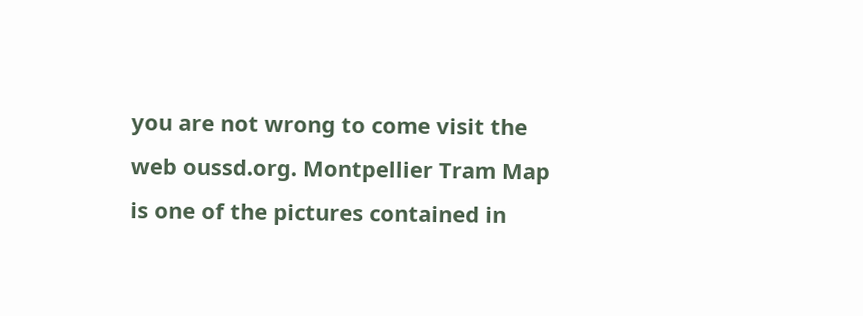you are not wrong to come visit the web oussd.org. Montpellier Tram Map is one of the pictures contained in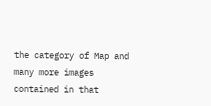the category of Map and many more images contained in that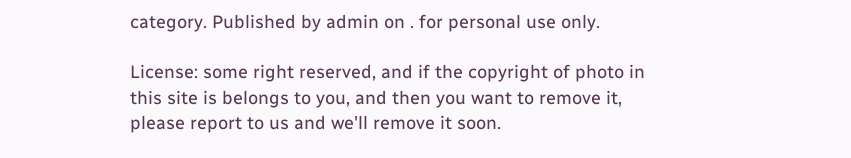category. Published by admin on . for personal use only.

License: some right reserved, and if the copyright of photo in this site is belongs to you, and then you want to remove it, please report to us and we'll remove it soon.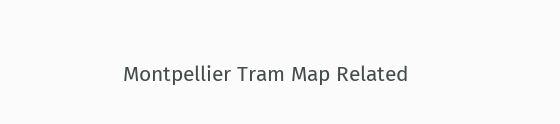Montpellier Tram Map Related